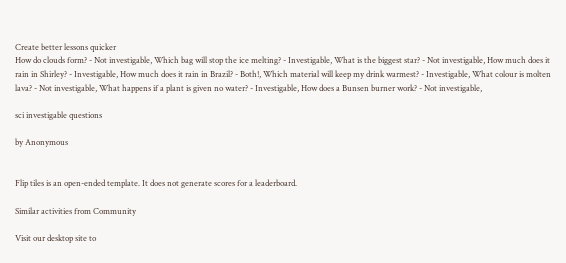Create better lessons quicker
How do clouds form? - Not investigable, Which bag will stop the ice melting? - Investigable, What is the biggest star? - Not investigable, How much does it rain in Shirley? - Investigable, How much does it rain in Brazil? - Both!, Which material will keep my drink warmest? - Investigable, What colour is molten lava? - Not investigable, What happens if a plant is given no water? - Investigable, How does a Bunsen burner work? - Not investigable,

sci investigable questions

by Anonymous


Flip tiles is an open-ended template. It does not generate scores for a leaderboard.

Similar activities from Community

Visit our desktop site to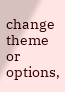change theme or options,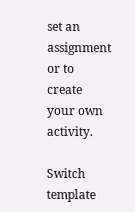set an assignment or to create your own activity.

Switch template